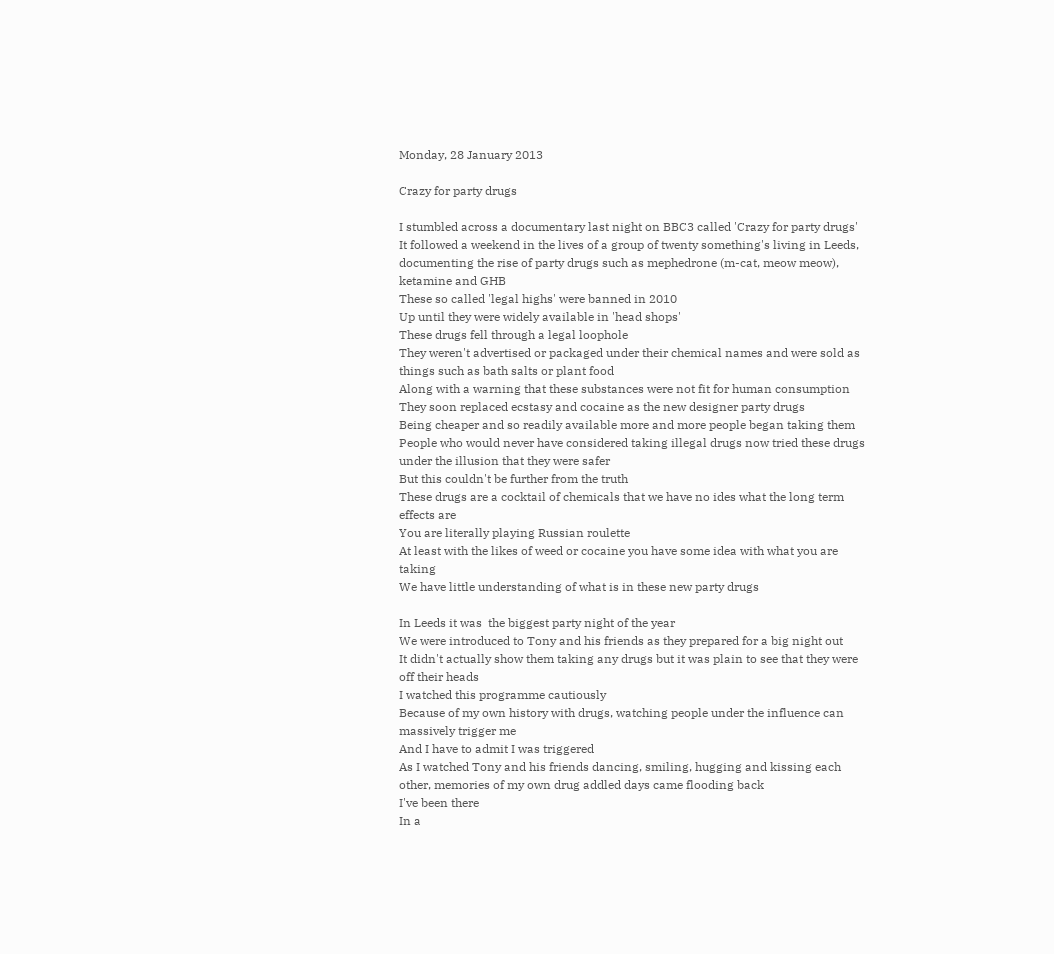Monday, 28 January 2013

Crazy for party drugs

I stumbled across a documentary last night on BBC3 called 'Crazy for party drugs'
It followed a weekend in the lives of a group of twenty something's living in Leeds, documenting the rise of party drugs such as mephedrone (m-cat, meow meow), ketamine and GHB
These so called 'legal highs' were banned in 2010
Up until they were widely available in 'head shops'
These drugs fell through a legal loophole
They weren't advertised or packaged under their chemical names and were sold as things such as bath salts or plant food
Along with a warning that these substances were not fit for human consumption
They soon replaced ecstasy and cocaine as the new designer party drugs
Being cheaper and so readily available more and more people began taking them
People who would never have considered taking illegal drugs now tried these drugs under the illusion that they were safer
But this couldn't be further from the truth
These drugs are a cocktail of chemicals that we have no ides what the long term effects are
You are literally playing Russian roulette
At least with the likes of weed or cocaine you have some idea with what you are taking
We have little understanding of what is in these new party drugs

In Leeds it was  the biggest party night of the year
We were introduced to Tony and his friends as they prepared for a big night out
It didn't actually show them taking any drugs but it was plain to see that they were off their heads
I watched this programme cautiously
Because of my own history with drugs, watching people under the influence can massively trigger me
And I have to admit I was triggered
As I watched Tony and his friends dancing, smiling, hugging and kissing each other, memories of my own drug addled days came flooding back
I've been there
In a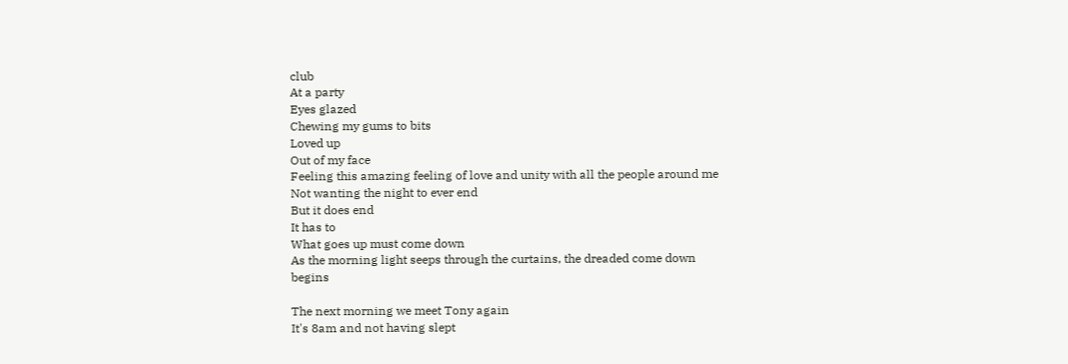club
At a party
Eyes glazed
Chewing my gums to bits
Loved up
Out of my face
Feeling this amazing feeling of love and unity with all the people around me
Not wanting the night to ever end
But it does end
It has to
What goes up must come down
As the morning light seeps through the curtains, the dreaded come down begins

The next morning we meet Tony again
It's 8am and not having slept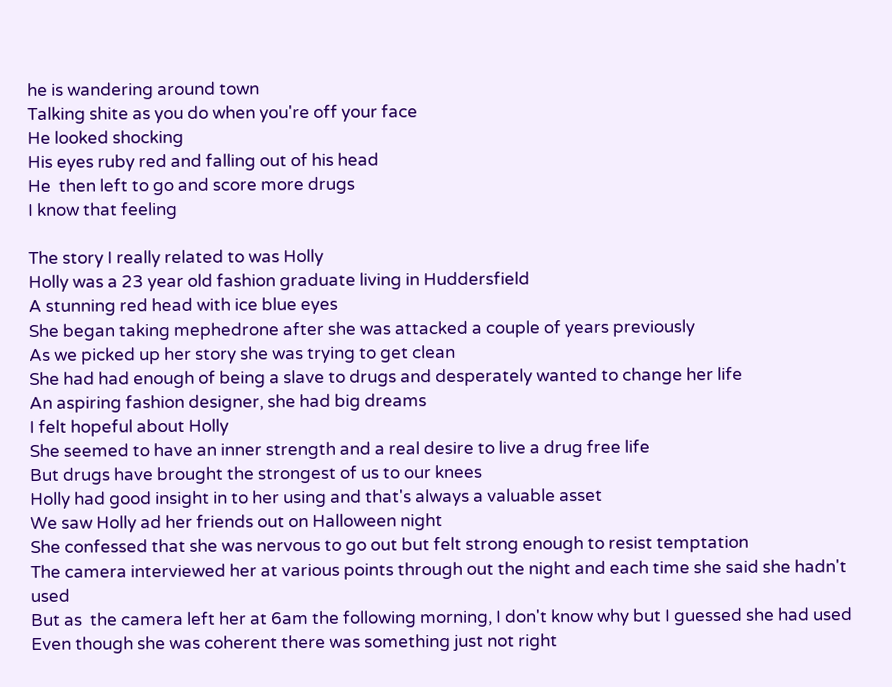he is wandering around town
Talking shite as you do when you're off your face
He looked shocking
His eyes ruby red and falling out of his head
He  then left to go and score more drugs
I know that feeling

The story I really related to was Holly
Holly was a 23 year old fashion graduate living in Huddersfield
A stunning red head with ice blue eyes
She began taking mephedrone after she was attacked a couple of years previously
As we picked up her story she was trying to get clean
She had had enough of being a slave to drugs and desperately wanted to change her life
An aspiring fashion designer, she had big dreams
I felt hopeful about Holly
She seemed to have an inner strength and a real desire to live a drug free life
But drugs have brought the strongest of us to our knees
Holly had good insight in to her using and that's always a valuable asset
We saw Holly ad her friends out on Halloween night
She confessed that she was nervous to go out but felt strong enough to resist temptation
The camera interviewed her at various points through out the night and each time she said she hadn't used
But as  the camera left her at 6am the following morning, I don't know why but I guessed she had used
Even though she was coherent there was something just not right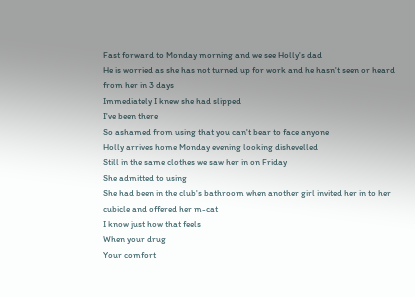Fast forward to Monday morning and we see Holly's dad
He is worried as she has not turned up for work and he hasn't seen or heard from her in 3 days
Immediately I knew she had slipped
I've been there
So ashamed from using that you can't bear to face anyone
Holly arrives home Monday evening looking dishevelled
Still in the same clothes we saw her in on Friday
She admitted to using
She had been in the club's bathroom when another girl invited her in to her cubicle and offered her m-cat
I know just how that feels
When your drug
Your comfort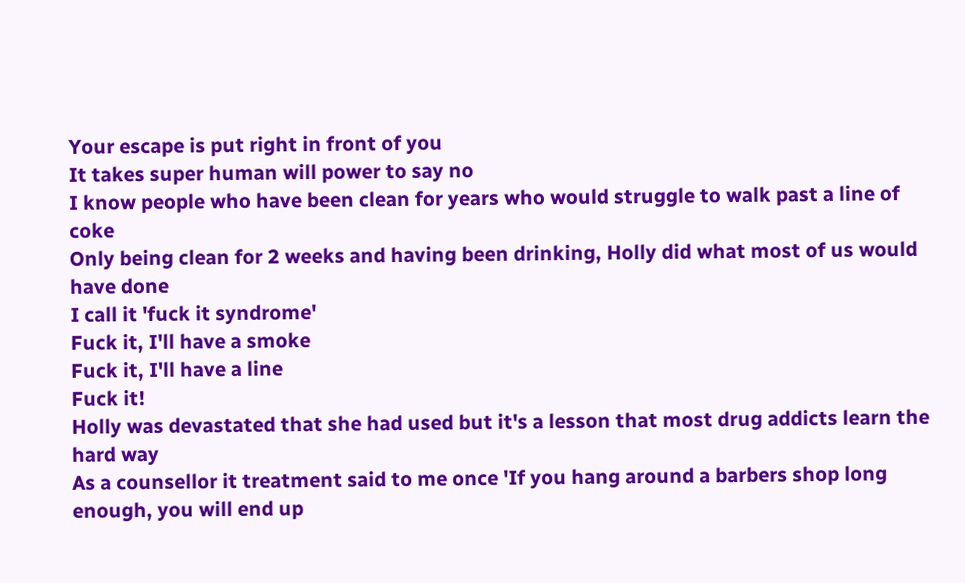Your escape is put right in front of you
It takes super human will power to say no
I know people who have been clean for years who would struggle to walk past a line of coke
Only being clean for 2 weeks and having been drinking, Holly did what most of us would have done
I call it 'fuck it syndrome'
Fuck it, I'll have a smoke
Fuck it, I'll have a line
Fuck it!
Holly was devastated that she had used but it's a lesson that most drug addicts learn the hard way
As a counsellor it treatment said to me once 'If you hang around a barbers shop long enough, you will end up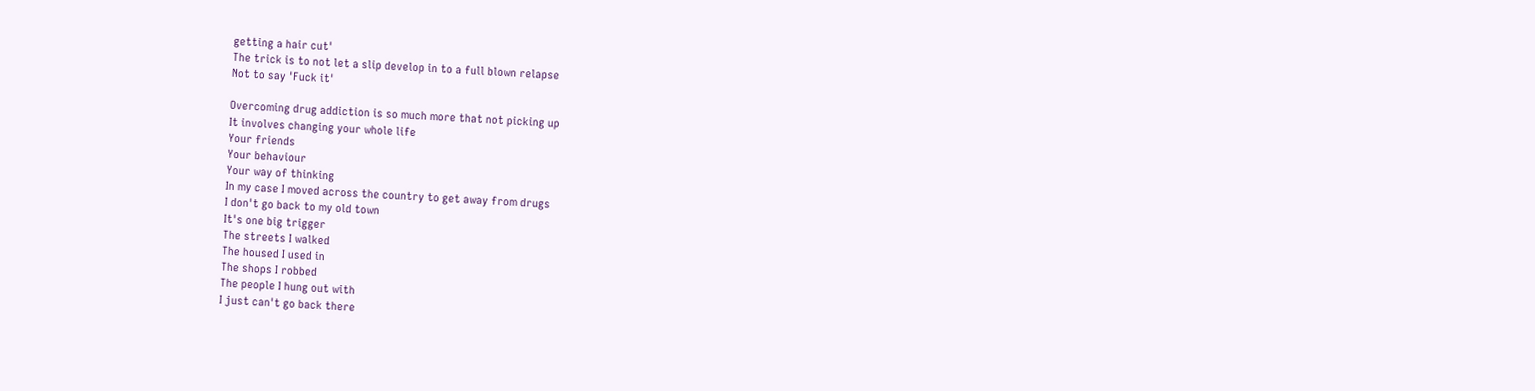getting a hair cut'
The trick is to not let a slip develop in to a full blown relapse
Not to say 'Fuck it'

Overcoming drug addiction is so much more that not picking up
It involves changing your whole life
Your friends
Your behaviour
Your way of thinking
In my case I moved across the country to get away from drugs
I don't go back to my old town
It's one big trigger
The streets I walked
The housed I used in
The shops I robbed
The people I hung out with
I just can't go back there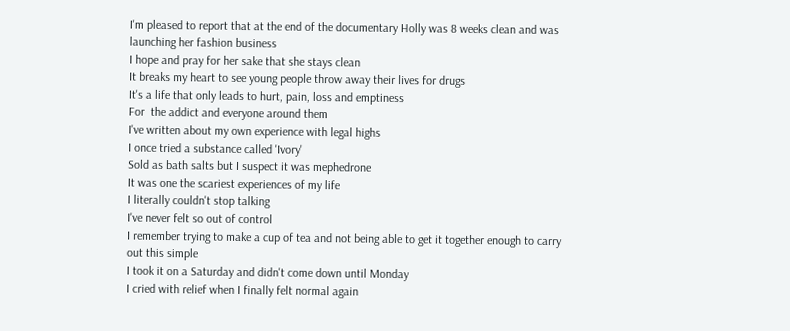I'm pleased to report that at the end of the documentary Holly was 8 weeks clean and was launching her fashion business
I hope and pray for her sake that she stays clean
It breaks my heart to see young people throw away their lives for drugs
It's a life that only leads to hurt, pain, loss and emptiness
For  the addict and everyone around them
I've written about my own experience with legal highs
I once tried a substance called 'Ivory'
Sold as bath salts but I suspect it was mephedrone
It was one the scariest experiences of my life
I literally couldn't stop talking
I've never felt so out of control
I remember trying to make a cup of tea and not being able to get it together enough to carry out this simple
I took it on a Saturday and didn't come down until Monday
I cried with relief when I finally felt normal again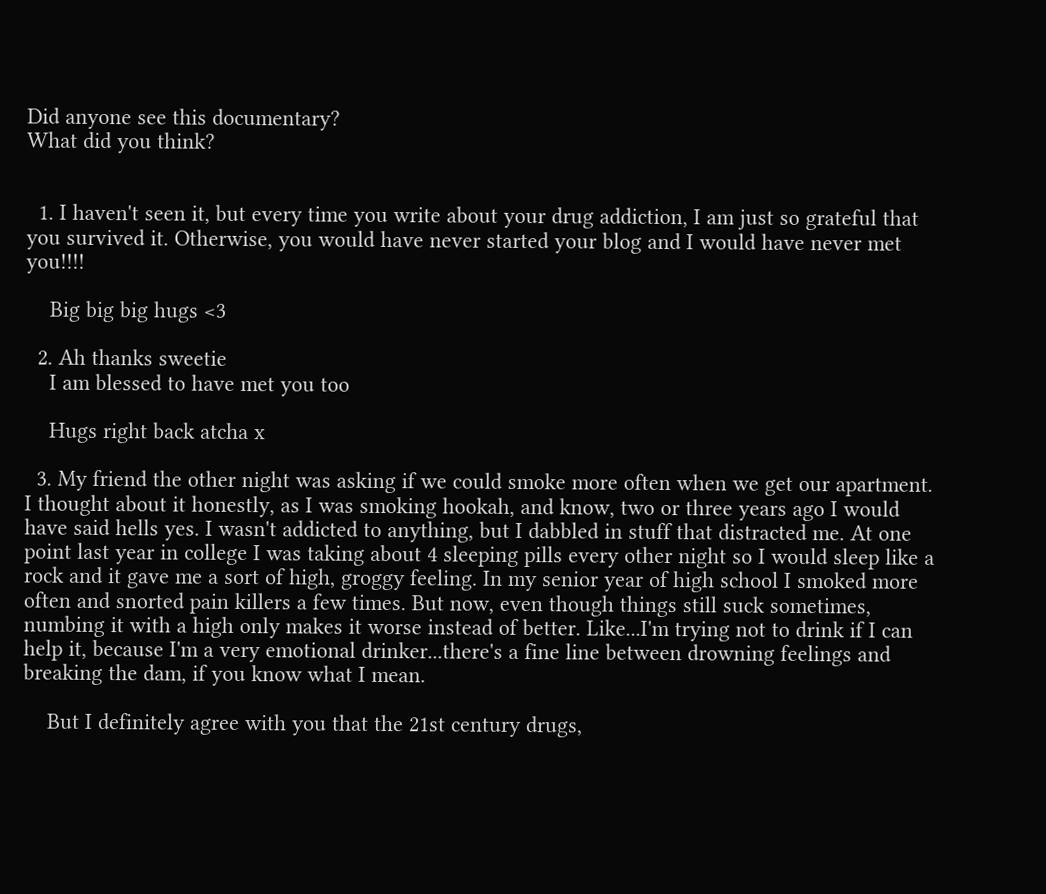Did anyone see this documentary?
What did you think?


  1. I haven't seen it, but every time you write about your drug addiction, I am just so grateful that you survived it. Otherwise, you would have never started your blog and I would have never met you!!!!

    Big big big hugs <3

  2. Ah thanks sweetie
    I am blessed to have met you too

    Hugs right back atcha x

  3. My friend the other night was asking if we could smoke more often when we get our apartment. I thought about it honestly, as I was smoking hookah, and know, two or three years ago I would have said hells yes. I wasn't addicted to anything, but I dabbled in stuff that distracted me. At one point last year in college I was taking about 4 sleeping pills every other night so I would sleep like a rock and it gave me a sort of high, groggy feeling. In my senior year of high school I smoked more often and snorted pain killers a few times. But now, even though things still suck sometimes, numbing it with a high only makes it worse instead of better. Like...I'm trying not to drink if I can help it, because I'm a very emotional drinker...there's a fine line between drowning feelings and breaking the dam, if you know what I mean.

    But I definitely agree with you that the 21st century drugs,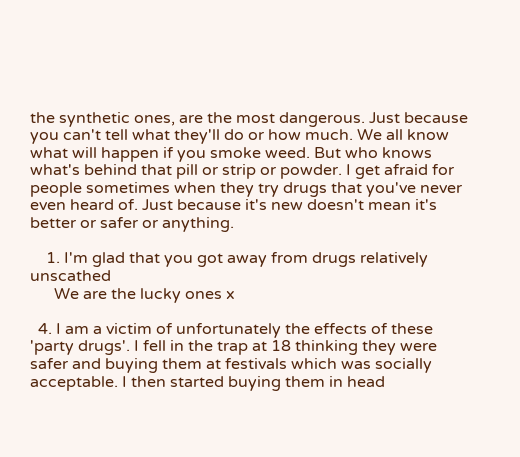the synthetic ones, are the most dangerous. Just because you can't tell what they'll do or how much. We all know what will happen if you smoke weed. But who knows what's behind that pill or strip or powder. I get afraid for people sometimes when they try drugs that you've never even heard of. Just because it's new doesn't mean it's better or safer or anything.

    1. I'm glad that you got away from drugs relatively unscathed
      We are the lucky ones x

  4. I am a victim of unfortunately the effects of these 'party drugs'. I fell in the trap at 18 thinking they were safer and buying them at festivals which was socially acceptable. I then started buying them in head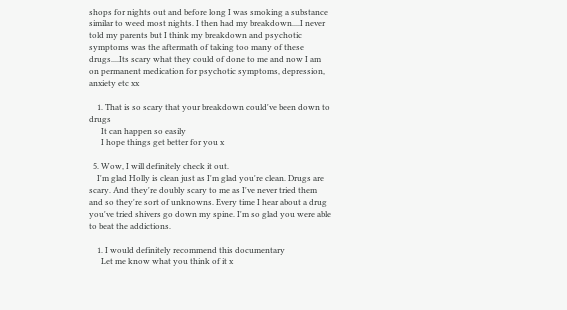shops for nights out and before long I was smoking a substance similar to weed most nights. I then had my breakdown....I never told my parents but I think my breakdown and psychotic symptoms was the aftermath of taking too many of these drugs....Its scary what they could of done to me and now I am on permanent medication for psychotic symptoms, depression, anxiety etc xx

    1. That is so scary that your breakdown could've been down to drugs
      It can happen so easily
      I hope things get better for you x

  5. Wow, I will definitely check it out.
    I'm glad Holly is clean just as I'm glad you're clean. Drugs are scary. And they're doubly scary to me as I've never tried them and so they're sort of unknowns. Every time I hear about a drug you've tried shivers go down my spine. I'm so glad you were able to beat the addictions.

    1. I would definitely recommend this documentary
      Let me know what you think of it x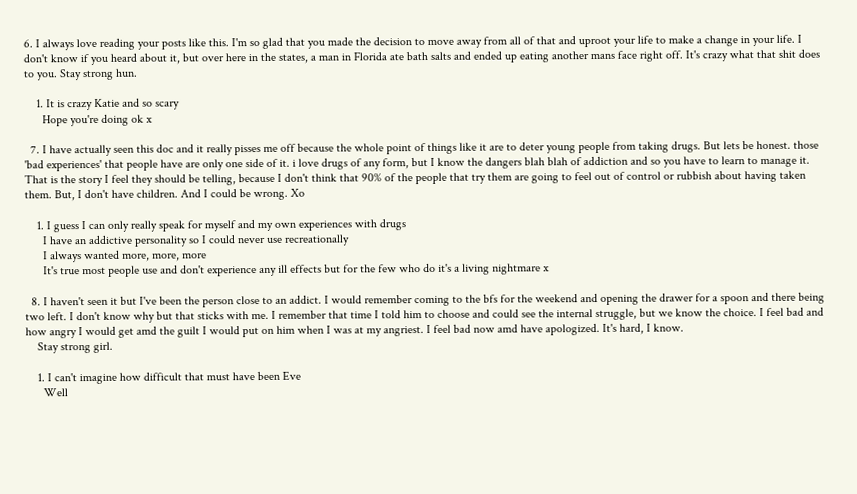6. I always love reading your posts like this. I'm so glad that you made the decision to move away from all of that and uproot your life to make a change in your life. I don't know if you heard about it, but over here in the states, a man in Florida ate bath salts and ended up eating another mans face right off. It's crazy what that shit does to you. Stay strong hun.

    1. It is crazy Katie and so scary
      Hope you're doing ok x

  7. I have actually seen this doc and it really pisses me off because the whole point of things like it are to deter young people from taking drugs. But lets be honest. those 'bad experiences' that people have are only one side of it. i love drugs of any form, but I know the dangers blah blah of addiction and so you have to learn to manage it. That is the story I feel they should be telling, because I don't think that 90% of the people that try them are going to feel out of control or rubbish about having taken them. But, I don't have children. And I could be wrong. Xo

    1. I guess I can only really speak for myself and my own experiences with drugs
      I have an addictive personality so I could never use recreationally
      I always wanted more, more, more
      It's true most people use and don't experience any ill effects but for the few who do it's a living nightmare x

  8. I haven't seen it but I've been the person close to an addict. I would remember coming to the bfs for the weekend and opening the drawer for a spoon and there being two left. I don't know why but that sticks with me. I remember that time I told him to choose and could see the internal struggle, but we know the choice. I feel bad and how angry I would get amd the guilt I would put on him when I was at my angriest. I feel bad now amd have apologized. It's hard, I know.
    Stay strong girl.

    1. I can't imagine how difficult that must have been Eve
      Well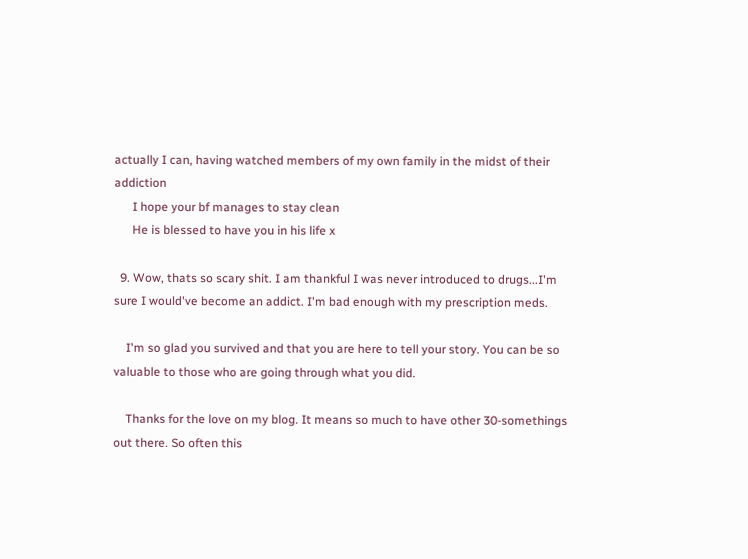actually I can, having watched members of my own family in the midst of their addiction
      I hope your bf manages to stay clean
      He is blessed to have you in his life x

  9. Wow, thats so scary shit. I am thankful I was never introduced to drugs...I'm sure I would've become an addict. I'm bad enough with my prescription meds.

    I'm so glad you survived and that you are here to tell your story. You can be so valuable to those who are going through what you did.

    Thanks for the love on my blog. It means so much to have other 30-somethings out there. So often this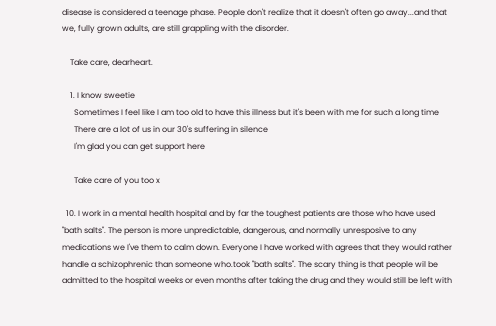disease is considered a teenage phase. People don't realize that it doesn't often go away...and that we, fully grown adults, are still grappling with the disorder.

    Take care, dearheart.

    1. I know sweetie
      Sometimes I feel like I am too old to have this illness but it's been with me for such a long time
      There are a lot of us in our 30's suffering in silence
      I'm glad you can get support here

      Take care of you too x

  10. I work in a mental health hospital and by far the toughest patients are those who have used "bath salts". The person is more unpredictable, dangerous, and normally unresposive to any medications we I've them to calm down. Everyone I have worked with agrees that they would rather handle a schizophrenic than someone who.took "bath salts". The scary thing is that people wil be admitted to the hospital weeks or even months after taking the drug and they would still be left with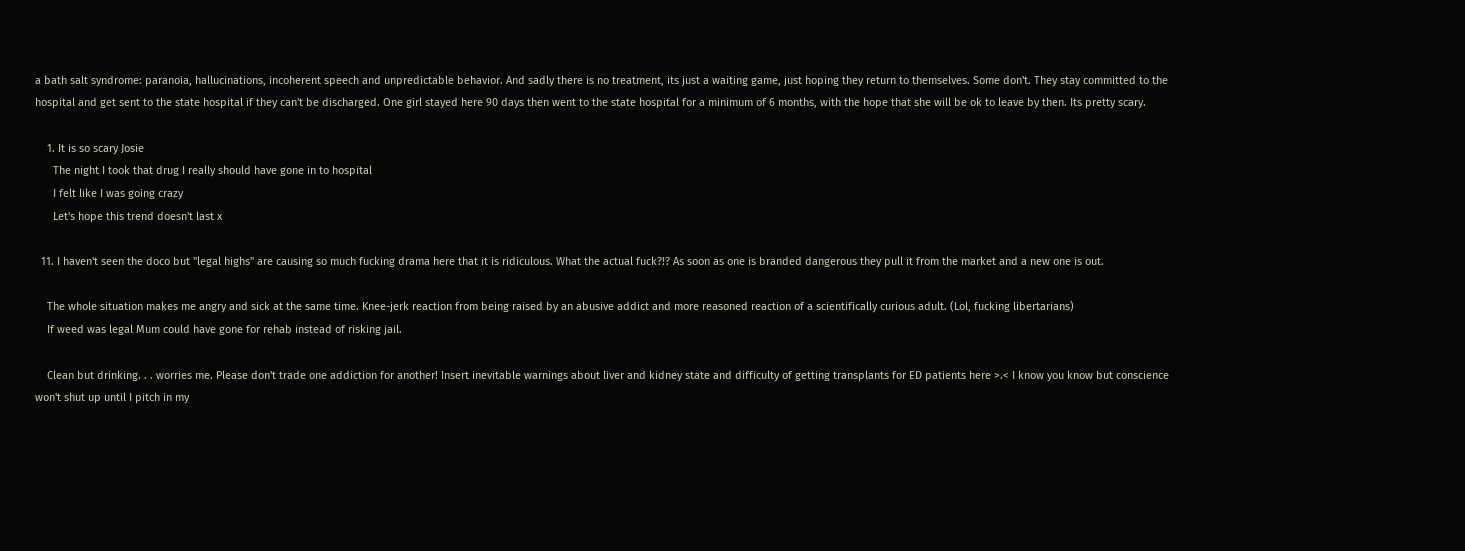a bath salt syndrome: paranoia, hallucinations, incoherent speech and unpredictable behavior. And sadly there is no treatment, its just a waiting game, just hoping they return to themselves. Some don't. They stay committed to the hospital and get sent to the state hospital if they can't be discharged. One girl stayed here 90 days then went to the state hospital for a minimum of 6 months, with the hope that she will be ok to leave by then. Its pretty scary.

    1. It is so scary Josie
      The night I took that drug I really should have gone in to hospital
      I felt like I was going crazy
      Let's hope this trend doesn't last x

  11. I haven't seen the doco but "legal highs" are causing so much fucking drama here that it is ridiculous. What the actual fuck?!? As soon as one is branded dangerous they pull it from the market and a new one is out.

    The whole situation makes me angry and sick at the same time. Knee-jerk reaction from being raised by an abusive addict and more reasoned reaction of a scientifically curious adult. (Lol, fucking libertarians)
    If weed was legal Mum could have gone for rehab instead of risking jail.

    Clean but drinking. . . worries me. Please don't trade one addiction for another! Insert inevitable warnings about liver and kidney state and difficulty of getting transplants for ED patients here >.< I know you know but conscience won't shut up until I pitch in my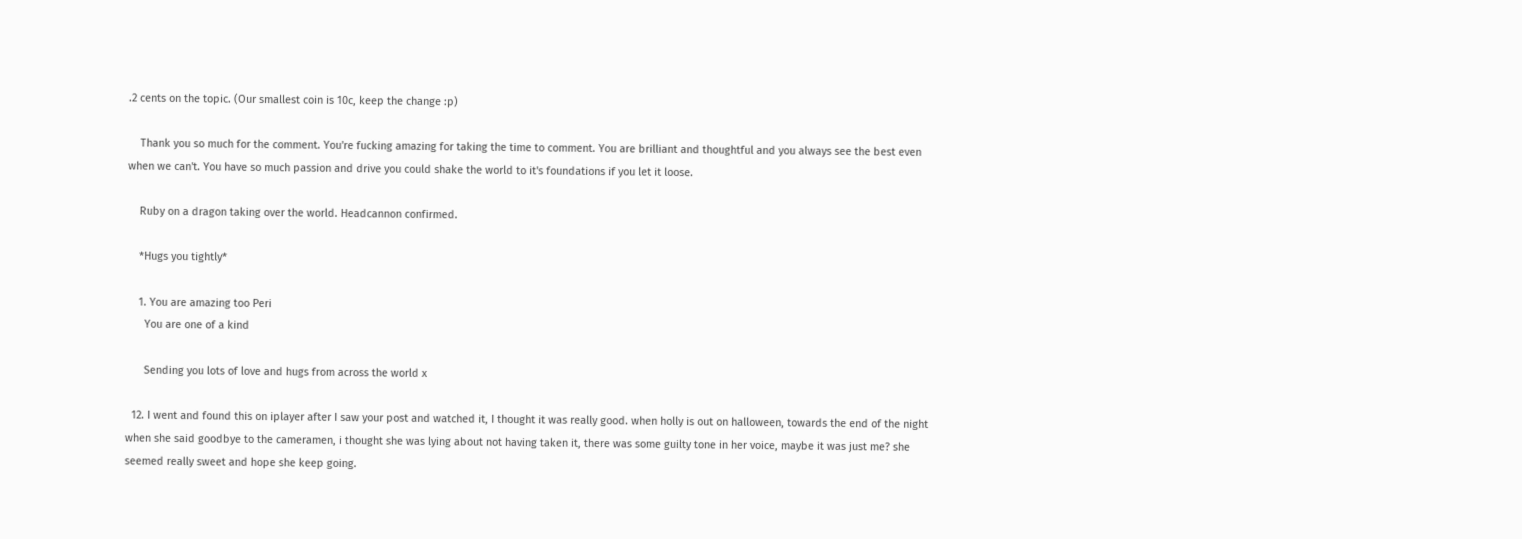.2 cents on the topic. (Our smallest coin is 10c, keep the change :p)

    Thank you so much for the comment. You're fucking amazing for taking the time to comment. You are brilliant and thoughtful and you always see the best even when we can't. You have so much passion and drive you could shake the world to it's foundations if you let it loose.

    Ruby on a dragon taking over the world. Headcannon confirmed.

    *Hugs you tightly*

    1. You are amazing too Peri
      You are one of a kind

      Sending you lots of love and hugs from across the world x

  12. I went and found this on iplayer after I saw your post and watched it, I thought it was really good. when holly is out on halloween, towards the end of the night when she said goodbye to the cameramen, i thought she was lying about not having taken it, there was some guilty tone in her voice, maybe it was just me? she seemed really sweet and hope she keep going.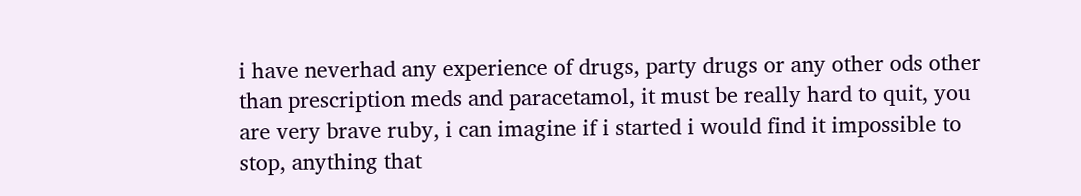i have neverhad any experience of drugs, party drugs or any other ods other than prescription meds and paracetamol, it must be really hard to quit, you are very brave ruby, i can imagine if i started i would find it impossible to stop, anything that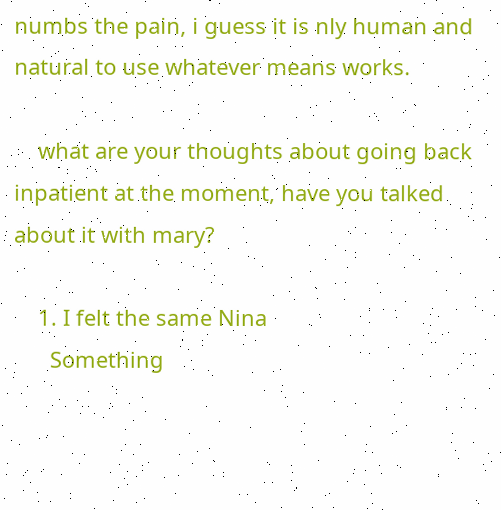numbs the pain, i guess it is nly human and natural to use whatever means works.

    what are your thoughts about going back inpatient at the moment, have you talked about it with mary?

    1. I felt the same Nina
      Something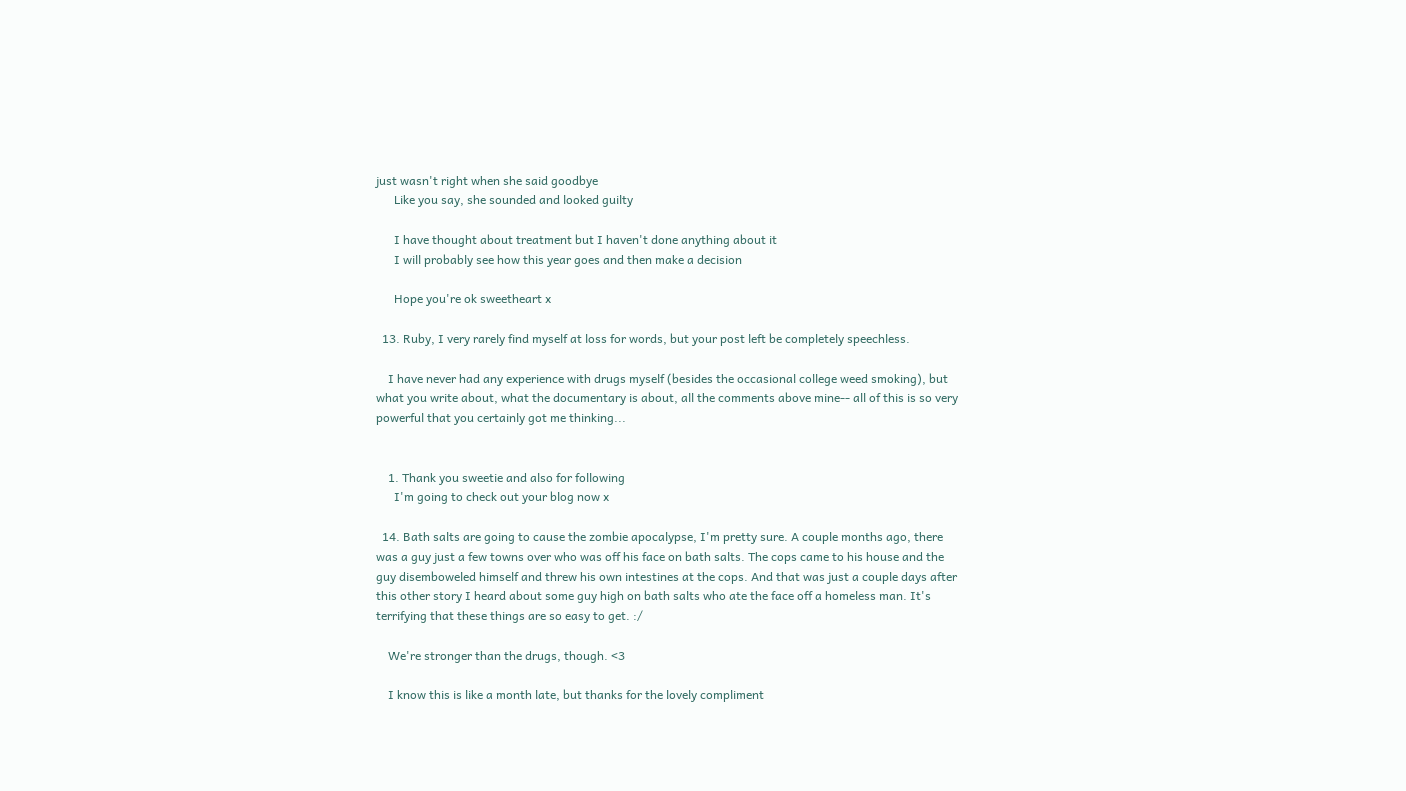just wasn't right when she said goodbye
      Like you say, she sounded and looked guilty

      I have thought about treatment but I haven't done anything about it
      I will probably see how this year goes and then make a decision

      Hope you're ok sweetheart x

  13. Ruby, I very rarely find myself at loss for words, but your post left be completely speechless.

    I have never had any experience with drugs myself (besides the occasional college weed smoking), but what you write about, what the documentary is about, all the comments above mine-- all of this is so very powerful that you certainly got me thinking...


    1. Thank you sweetie and also for following
      I'm going to check out your blog now x

  14. Bath salts are going to cause the zombie apocalypse, I'm pretty sure. A couple months ago, there was a guy just a few towns over who was off his face on bath salts. The cops came to his house and the guy disemboweled himself and threw his own intestines at the cops. And that was just a couple days after this other story I heard about some guy high on bath salts who ate the face off a homeless man. It's terrifying that these things are so easy to get. :/

    We're stronger than the drugs, though. <3

    I know this is like a month late, but thanks for the lovely compliment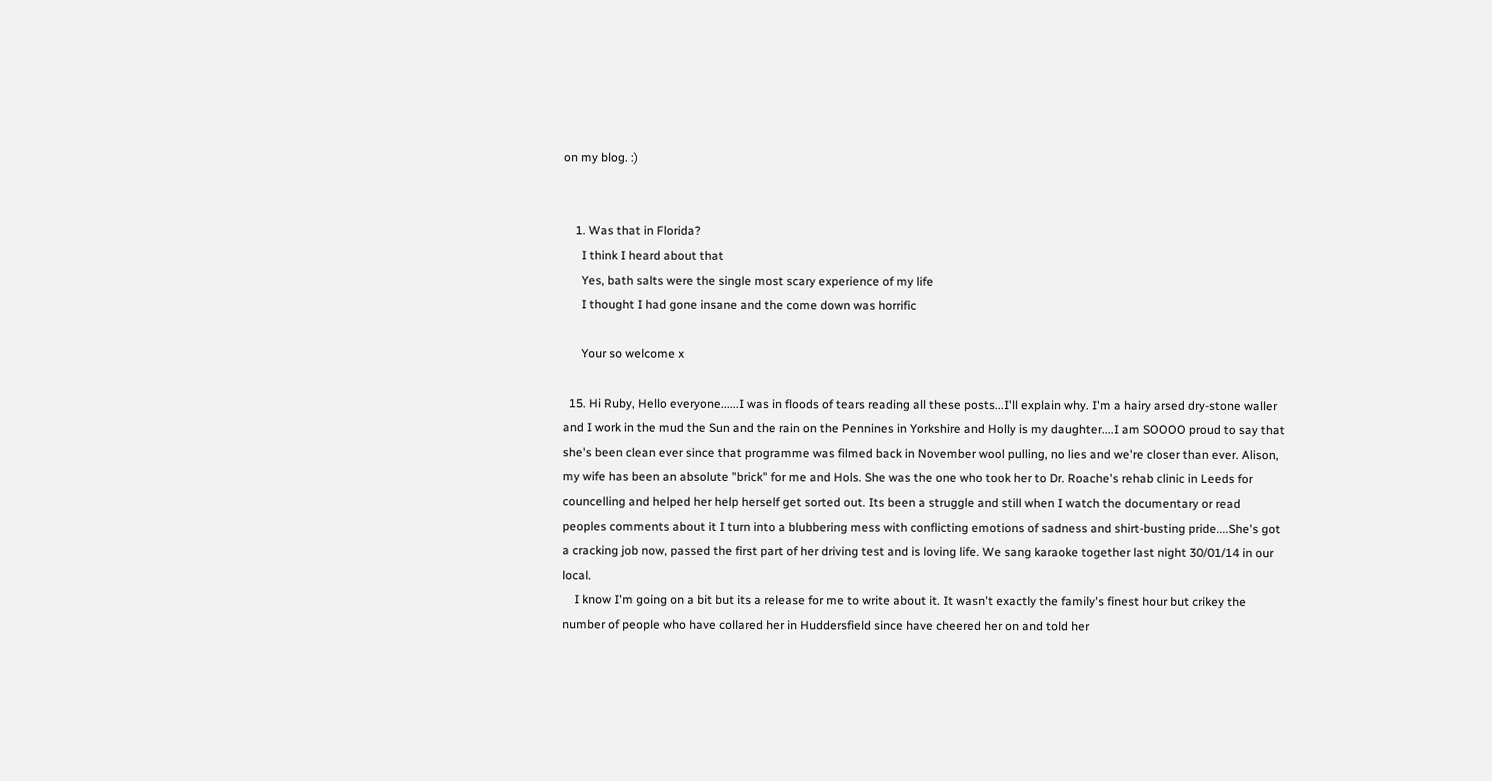on my blog. :)


    1. Was that in Florida?
      I think I heard about that
      Yes, bath salts were the single most scary experience of my life
      I thought I had gone insane and the come down was horrific

      Your so welcome x

  15. Hi Ruby, Hello everyone......I was in floods of tears reading all these posts...I'll explain why. I'm a hairy arsed dry-stone waller and I work in the mud the Sun and the rain on the Pennines in Yorkshire and Holly is my daughter....I am SOOOO proud to say that she's been clean ever since that programme was filmed back in November wool pulling, no lies and we're closer than ever. Alison, my wife has been an absolute "brick" for me and Hols. She was the one who took her to Dr. Roache's rehab clinic in Leeds for councelling and helped her help herself get sorted out. Its been a struggle and still when I watch the documentary or read peoples comments about it I turn into a blubbering mess with conflicting emotions of sadness and shirt-busting pride....She's got a cracking job now, passed the first part of her driving test and is loving life. We sang karaoke together last night 30/01/14 in our local.
    I know I'm going on a bit but its a release for me to write about it. It wasn't exactly the family's finest hour but crikey the number of people who have collared her in Huddersfield since have cheered her on and told her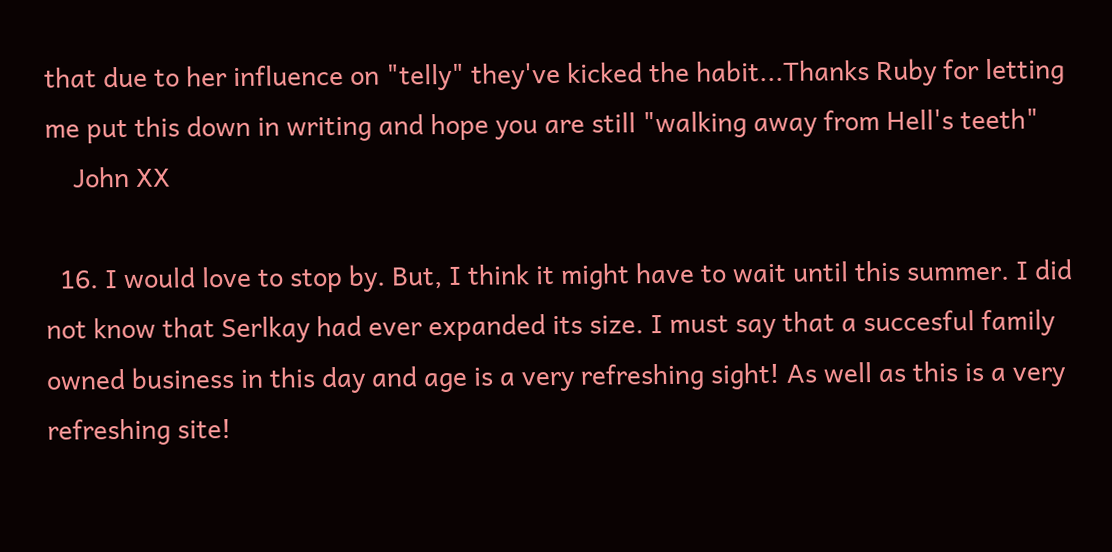that due to her influence on "telly" they've kicked the habit...Thanks Ruby for letting me put this down in writing and hope you are still "walking away from Hell's teeth"
    John XX

  16. I would love to stop by. But, I think it might have to wait until this summer. I did not know that Serlkay had ever expanded its size. I must say that a succesful family owned business in this day and age is a very refreshing sight! As well as this is a very refreshing site!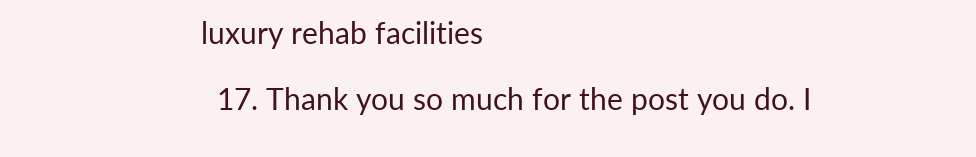luxury rehab facilities

  17. Thank you so much for the post you do. I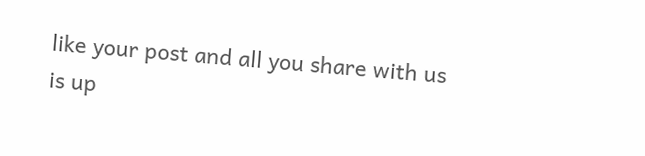like your post and all you share with us is up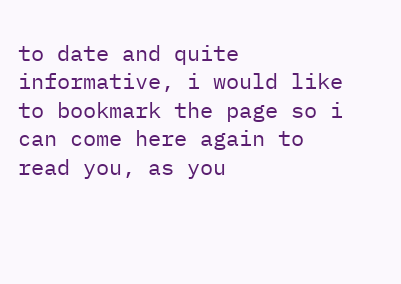to date and quite informative, i would like to bookmark the page so i can come here again to read you, as you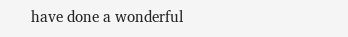have done a wonderful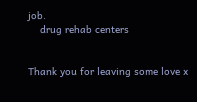job.
    drug rehab centers


Thank you for leaving some love x